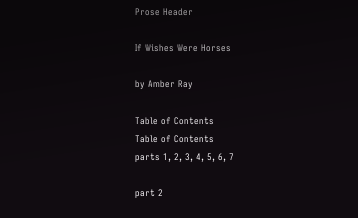Prose Header

If Wishes Were Horses

by Amber Ray

Table of Contents
Table of Contents
parts 1, 2, 3, 4, 5, 6, 7

part 2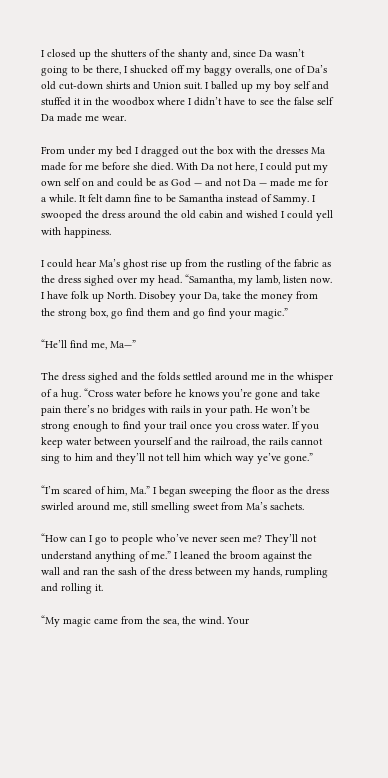I closed up the shutters of the shanty and, since Da wasn’t going to be there, I shucked off my baggy overalls, one of Da’s old cut-down shirts and Union suit. I balled up my boy self and stuffed it in the woodbox where I didn’t have to see the false self Da made me wear.

From under my bed I dragged out the box with the dresses Ma made for me before she died. With Da not here, I could put my own self on and could be as God — and not Da — made me for a while. It felt damn fine to be Samantha instead of Sammy. I swooped the dress around the old cabin and wished I could yell with happiness.

I could hear Ma’s ghost rise up from the rustling of the fabric as the dress sighed over my head. “Samantha, my lamb, listen now. I have folk up North. Disobey your Da, take the money from the strong box, go find them and go find your magic.”

“He’ll find me, Ma—”

The dress sighed and the folds settled around me in the whisper of a hug. “Cross water before he knows you’re gone and take pain there’s no bridges with rails in your path. He won’t be strong enough to find your trail once you cross water. If you keep water between yourself and the railroad, the rails cannot sing to him and they’ll not tell him which way ye’ve gone.”

“I’m scared of him, Ma.” I began sweeping the floor as the dress swirled around me, still smelling sweet from Ma’s sachets.

“How can I go to people who’ve never seen me? They’ll not understand anything of me.” I leaned the broom against the wall and ran the sash of the dress between my hands, rumpling and rolling it.

“My magic came from the sea, the wind. Your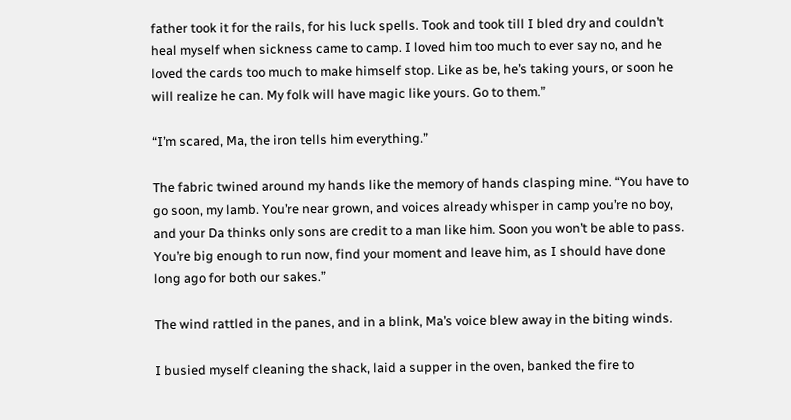father took it for the rails, for his luck spells. Took and took till I bled dry and couldn’t heal myself when sickness came to camp. I loved him too much to ever say no, and he loved the cards too much to make himself stop. Like as be, he’s taking yours, or soon he will realize he can. My folk will have magic like yours. Go to them.”

“I’m scared, Ma, the iron tells him everything.”

The fabric twined around my hands like the memory of hands clasping mine. “You have to go soon, my lamb. You’re near grown, and voices already whisper in camp you’re no boy, and your Da thinks only sons are credit to a man like him. Soon you won’t be able to pass. You’re big enough to run now, find your moment and leave him, as I should have done long ago for both our sakes.”

The wind rattled in the panes, and in a blink, Ma’s voice blew away in the biting winds.

I busied myself cleaning the shack, laid a supper in the oven, banked the fire to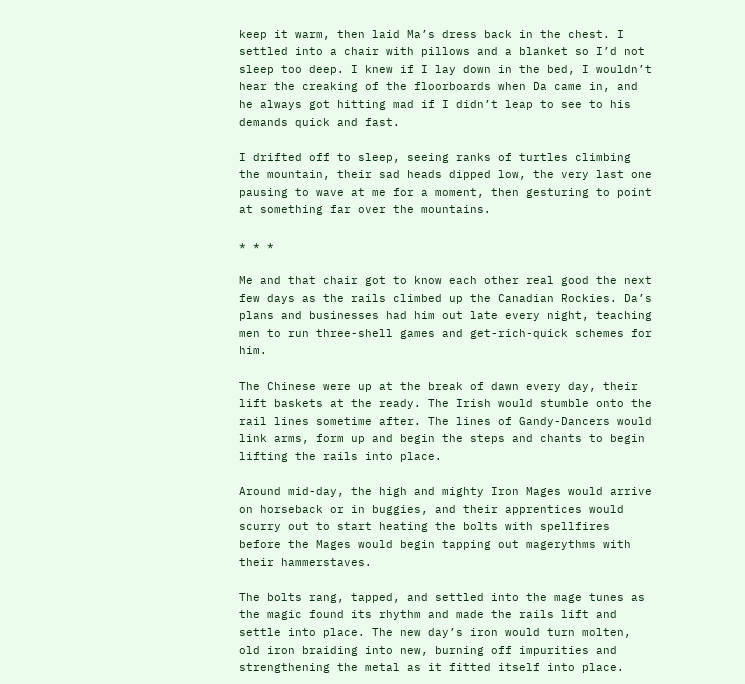keep it warm, then laid Ma’s dress back in the chest. I settled into a chair with pillows and a blanket so I’d not sleep too deep. I knew if I lay down in the bed, I wouldn’t hear the creaking of the floorboards when Da came in, and he always got hitting mad if I didn’t leap to see to his demands quick and fast.

I drifted off to sleep, seeing ranks of turtles climbing the mountain, their sad heads dipped low, the very last one pausing to wave at me for a moment, then gesturing to point at something far over the mountains.

* * *

Me and that chair got to know each other real good the next few days as the rails climbed up the Canadian Rockies. Da’s plans and businesses had him out late every night, teaching men to run three-shell games and get-rich-quick schemes for him.

The Chinese were up at the break of dawn every day, their lift baskets at the ready. The Irish would stumble onto the rail lines sometime after. The lines of Gandy-Dancers would link arms, form up and begin the steps and chants to begin lifting the rails into place.

Around mid-day, the high and mighty Iron Mages would arrive on horseback or in buggies, and their apprentices would scurry out to start heating the bolts with spellfires before the Mages would begin tapping out magerythms with their hammerstaves.

The bolts rang, tapped, and settled into the mage tunes as the magic found its rhythm and made the rails lift and settle into place. The new day’s iron would turn molten, old iron braiding into new, burning off impurities and strengthening the metal as it fitted itself into place.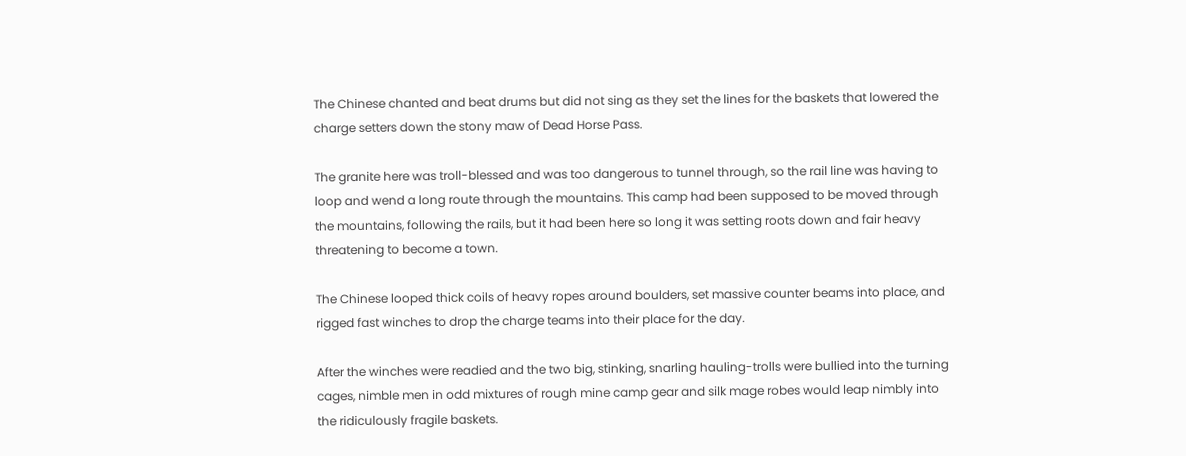The Chinese chanted and beat drums but did not sing as they set the lines for the baskets that lowered the charge setters down the stony maw of Dead Horse Pass.

The granite here was troll-blessed and was too dangerous to tunnel through, so the rail line was having to loop and wend a long route through the mountains. This camp had been supposed to be moved through the mountains, following the rails, but it had been here so long it was setting roots down and fair heavy threatening to become a town.

The Chinese looped thick coils of heavy ropes around boulders, set massive counter beams into place, and rigged fast winches to drop the charge teams into their place for the day.

After the winches were readied and the two big, stinking, snarling hauling-trolls were bullied into the turning cages, nimble men in odd mixtures of rough mine camp gear and silk mage robes would leap nimbly into the ridiculously fragile baskets.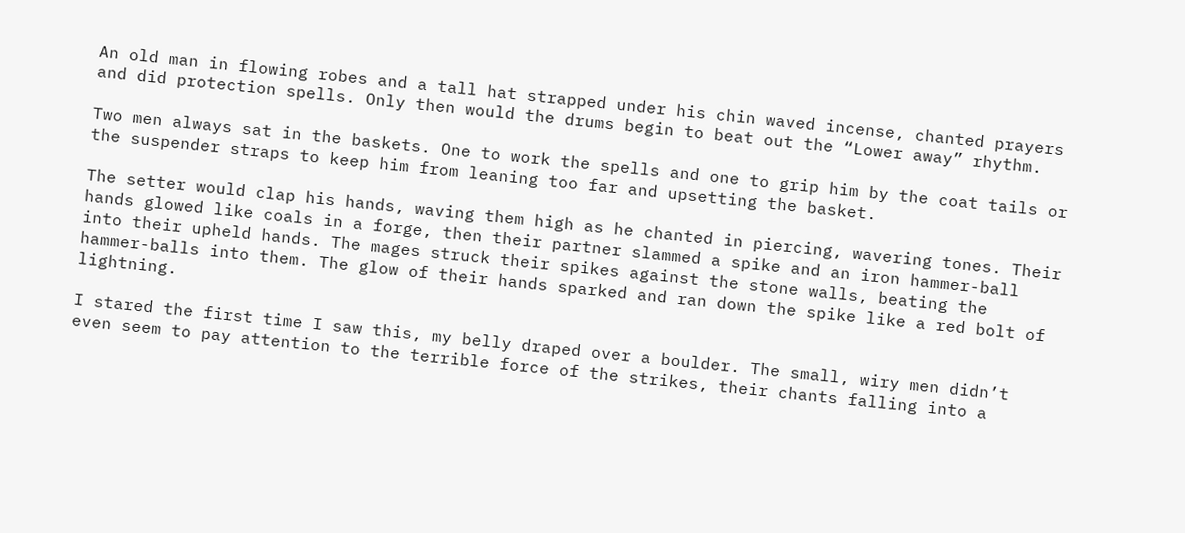An old man in flowing robes and a tall hat strapped under his chin waved incense, chanted prayers and did protection spells. Only then would the drums begin to beat out the “Lower away” rhythm.

Two men always sat in the baskets. One to work the spells and one to grip him by the coat tails or the suspender straps to keep him from leaning too far and upsetting the basket.

The setter would clap his hands, waving them high as he chanted in piercing, wavering tones. Their hands glowed like coals in a forge, then their partner slammed a spike and an iron hammer-ball into their upheld hands. The mages struck their spikes against the stone walls, beating the hammer-balls into them. The glow of their hands sparked and ran down the spike like a red bolt of lightning.

I stared the first time I saw this, my belly draped over a boulder. The small, wiry men didn’t even seem to pay attention to the terrible force of the strikes, their chants falling into a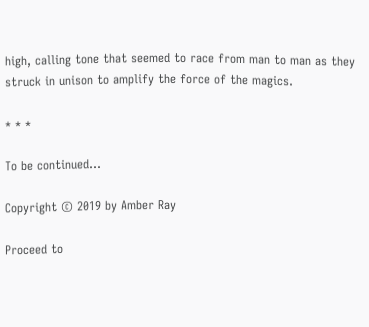high, calling tone that seemed to race from man to man as they struck in unison to amplify the force of the magics.

* * *

To be continued...

Copyright © 2019 by Amber Ray

Proceed to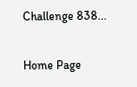Challenge 838...

Home Page